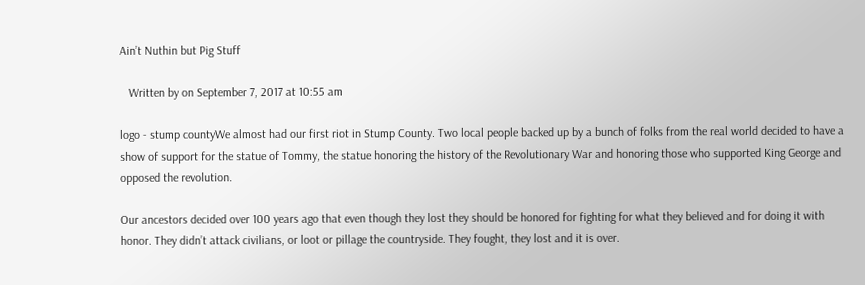Ain’t Nuthin but Pig Stuff

   Written by on September 7, 2017 at 10:55 am

logo - stump countyWe almost had our first riot in Stump County. Two local people backed up by a bunch of folks from the real world decided to have a show of support for the statue of Tommy, the statue honoring the history of the Revolutionary War and honoring those who supported King George and opposed the revolution.

Our ancestors decided over 100 years ago that even though they lost they should be honored for fighting for what they believed and for doing it with honor. They didn’t attack civilians, or loot or pillage the countryside. They fought, they lost and it is over.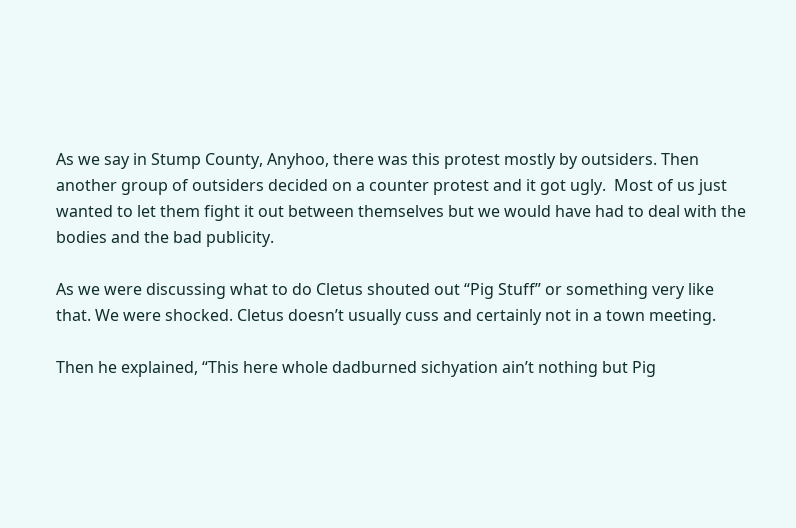As we say in Stump County, Anyhoo, there was this protest mostly by outsiders. Then another group of outsiders decided on a counter protest and it got ugly.  Most of us just wanted to let them fight it out between themselves but we would have had to deal with the bodies and the bad publicity.

As we were discussing what to do Cletus shouted out “Pig Stuff” or something very like that. We were shocked. Cletus doesn’t usually cuss and certainly not in a town meeting.

Then he explained, “This here whole dadburned sichyation ain’t nothing but Pig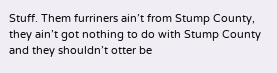Stuff. Them furriners ain’t from Stump County, they ain’t got nothing to do with Stump County and they shouldn’t otter be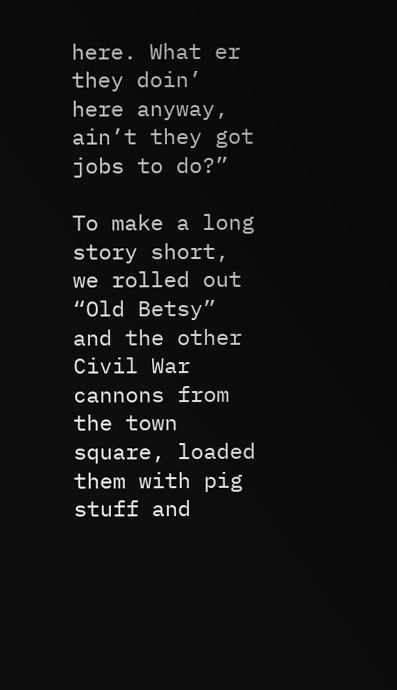here. What er they doin’ here anyway, ain’t they got jobs to do?”

To make a long story short, we rolled out “Old Betsy” and the other Civil War cannons from the town square, loaded them with pig stuff and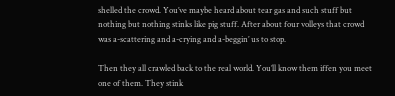shelled the crowd. You’ve maybe heard about tear gas and such stuff but nothing but nothing stinks like pig stuff. After about four volleys that crowd was a-scattering and a-crying and a-beggin’ us to stop.

Then they all crawled back to the real world. You’ll know them iffen you meet one of them. They stink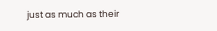just as much as their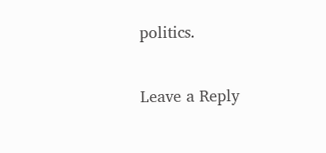politics.

Leave a Reply